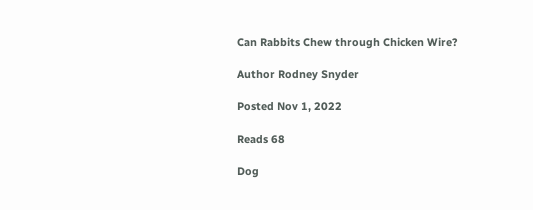Can Rabbits Chew through Chicken Wire?

Author Rodney Snyder

Posted Nov 1, 2022

Reads 68

Dog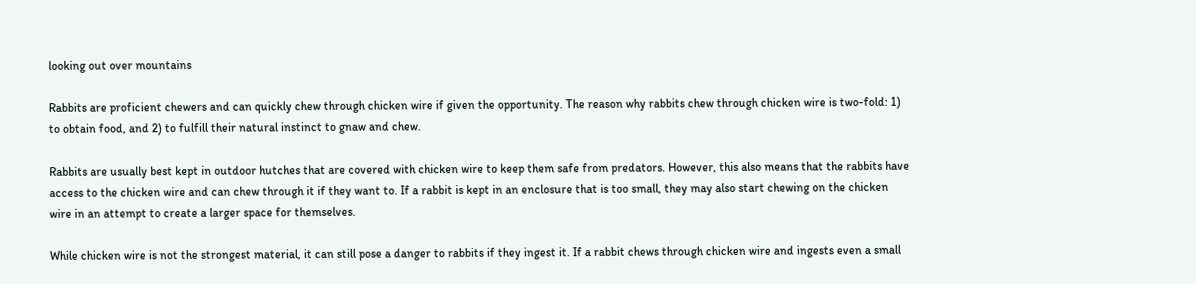looking out over mountains

Rabbits are proficient chewers and can quickly chew through chicken wire if given the opportunity. The reason why rabbits chew through chicken wire is two-fold: 1) to obtain food, and 2) to fulfill their natural instinct to gnaw and chew.

Rabbits are usually best kept in outdoor hutches that are covered with chicken wire to keep them safe from predators. However, this also means that the rabbits have access to the chicken wire and can chew through it if they want to. If a rabbit is kept in an enclosure that is too small, they may also start chewing on the chicken wire in an attempt to create a larger space for themselves.

While chicken wire is not the strongest material, it can still pose a danger to rabbits if they ingest it. If a rabbit chews through chicken wire and ingests even a small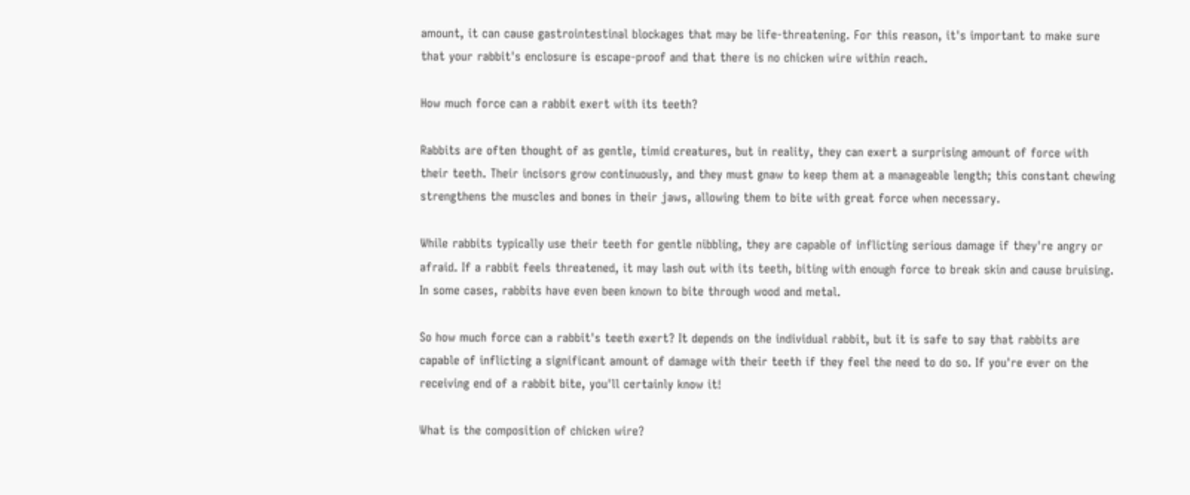amount, it can cause gastrointestinal blockages that may be life-threatening. For this reason, it's important to make sure that your rabbit's enclosure is escape-proof and that there is no chicken wire within reach.

How much force can a rabbit exert with its teeth?

Rabbits are often thought of as gentle, timid creatures, but in reality, they can exert a surprising amount of force with their teeth. Their incisors grow continuously, and they must gnaw to keep them at a manageable length; this constant chewing strengthens the muscles and bones in their jaws, allowing them to bite with great force when necessary.

While rabbits typically use their teeth for gentle nibbling, they are capable of inflicting serious damage if they're angry or afraid. If a rabbit feels threatened, it may lash out with its teeth, biting with enough force to break skin and cause bruising. In some cases, rabbits have even been known to bite through wood and metal.

So how much force can a rabbit's teeth exert? It depends on the individual rabbit, but it is safe to say that rabbits are capable of inflicting a significant amount of damage with their teeth if they feel the need to do so. If you're ever on the receiving end of a rabbit bite, you'll certainly know it!

What is the composition of chicken wire?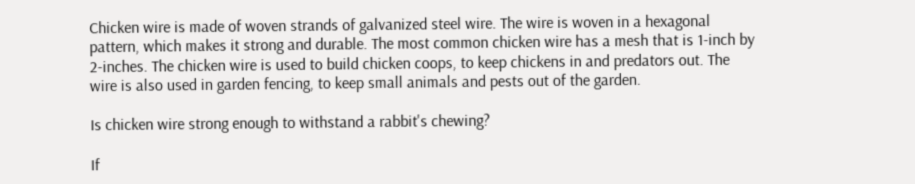Chicken wire is made of woven strands of galvanized steel wire. The wire is woven in a hexagonal pattern, which makes it strong and durable. The most common chicken wire has a mesh that is 1-inch by 2-inches. The chicken wire is used to build chicken coops, to keep chickens in and predators out. The wire is also used in garden fencing, to keep small animals and pests out of the garden.

Is chicken wire strong enough to withstand a rabbit's chewing?

If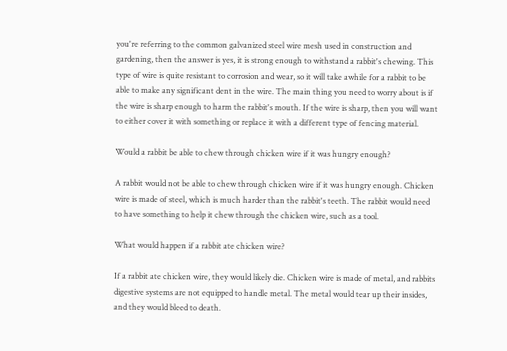you're referring to the common galvanized steel wire mesh used in construction and gardening, then the answer is yes, it is strong enough to withstand a rabbit's chewing. This type of wire is quite resistant to corrosion and wear, so it will take awhile for a rabbit to be able to make any significant dent in the wire. The main thing you need to worry about is if the wire is sharp enough to harm the rabbit's mouth. If the wire is sharp, then you will want to either cover it with something or replace it with a different type of fencing material.

Would a rabbit be able to chew through chicken wire if it was hungry enough?

A rabbit would not be able to chew through chicken wire if it was hungry enough. Chicken wire is made of steel, which is much harder than the rabbit's teeth. The rabbit would need to have something to help it chew through the chicken wire, such as a tool.

What would happen if a rabbit ate chicken wire?

If a rabbit ate chicken wire, they would likely die. Chicken wire is made of metal, and rabbits digestive systems are not equipped to handle metal. The metal would tear up their insides, and they would bleed to death.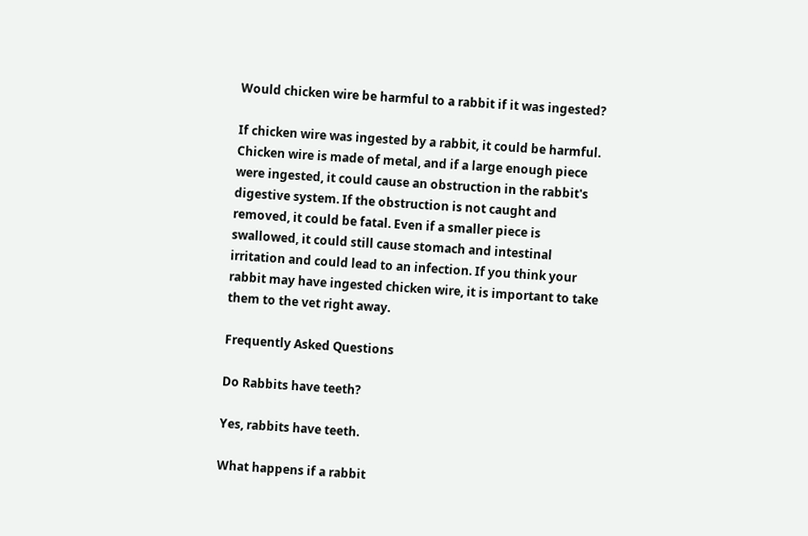Would chicken wire be harmful to a rabbit if it was ingested?

If chicken wire was ingested by a rabbit, it could be harmful. Chicken wire is made of metal, and if a large enough piece were ingested, it could cause an obstruction in the rabbit's digestive system. If the obstruction is not caught and removed, it could be fatal. Even if a smaller piece is swallowed, it could still cause stomach and intestinal irritation and could lead to an infection. If you think your rabbit may have ingested chicken wire, it is important to take them to the vet right away.

Frequently Asked Questions

Do Rabbits have teeth?

Yes, rabbits have teeth.

What happens if a rabbit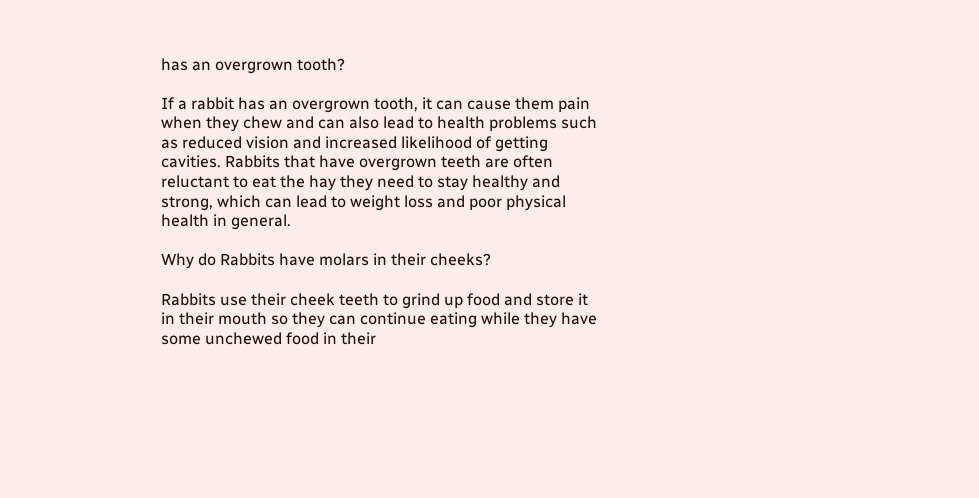has an overgrown tooth?

If a rabbit has an overgrown tooth, it can cause them pain when they chew and can also lead to health problems such as reduced vision and increased likelihood of getting cavities. Rabbits that have overgrown teeth are often reluctant to eat the hay they need to stay healthy and strong, which can lead to weight loss and poor physical health in general.

Why do Rabbits have molars in their cheeks?

Rabbits use their cheek teeth to grind up food and store it in their mouth so they can continue eating while they have some unchewed food in their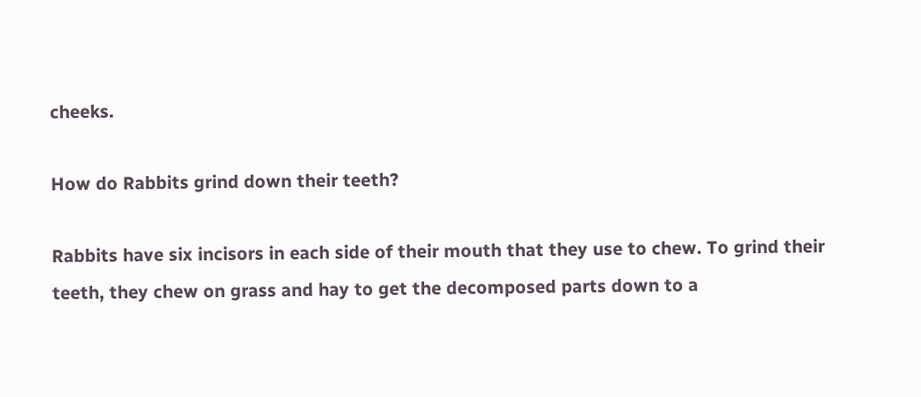cheeks.

How do Rabbits grind down their teeth?

Rabbits have six incisors in each side of their mouth that they use to chew. To grind their teeth, they chew on grass and hay to get the decomposed parts down to a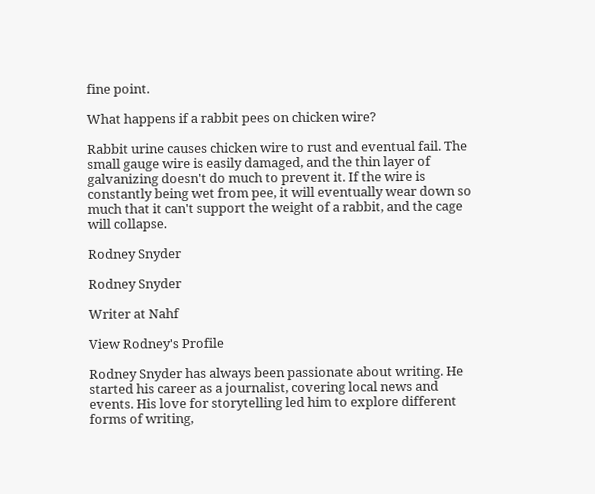fine point.

What happens if a rabbit pees on chicken wire?

Rabbit urine causes chicken wire to rust and eventual fail. The small gauge wire is easily damaged, and the thin layer of galvanizing doesn't do much to prevent it. If the wire is constantly being wet from pee, it will eventually wear down so much that it can't support the weight of a rabbit, and the cage will collapse.

Rodney Snyder

Rodney Snyder

Writer at Nahf

View Rodney's Profile

Rodney Snyder has always been passionate about writing. He started his career as a journalist, covering local news and events. His love for storytelling led him to explore different forms of writing,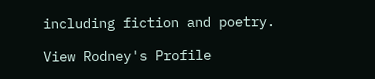including fiction and poetry.

View Rodney's Profile